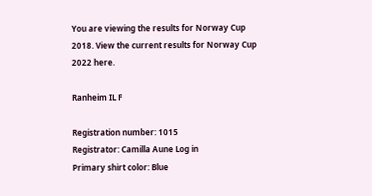You are viewing the results for Norway Cup 2018. View the current results for Norway Cup 2022 here.

Ranheim IL F

Registration number: 1015
Registrator: Camilla Aune Log in
Primary shirt color: Blue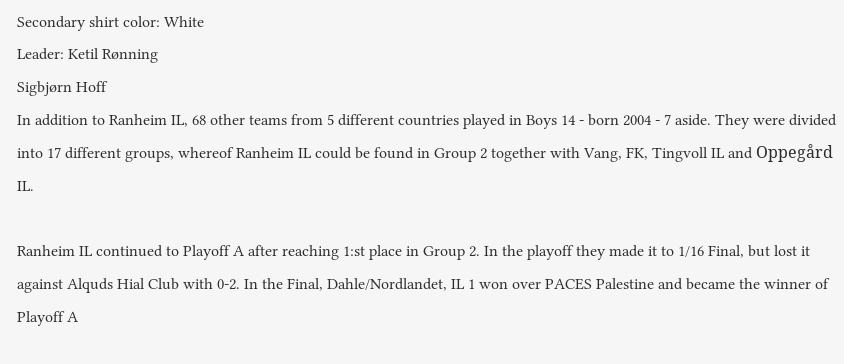Secondary shirt color: White
Leader: Ketil Rønning
Sigbjørn Hoff
In addition to Ranheim IL, 68 other teams from 5 different countries played in Boys 14 - born 2004 - 7 aside. They were divided into 17 different groups, whereof Ranheim IL could be found in Group 2 together with Vang, FK, Tingvoll IL and Oppegård IL.

Ranheim IL continued to Playoff A after reaching 1:st place in Group 2. In the playoff they made it to 1/16 Final, but lost it against Alquds Hial Club with 0-2. In the Final, Dahle/Nordlandet, IL 1 won over PACES Palestine and became the winner of Playoff A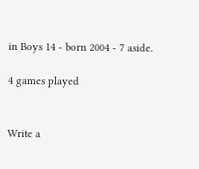in Boys 14 - born 2004 - 7 aside.

4 games played


Write a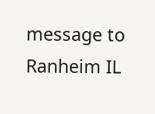message to Ranheim IL